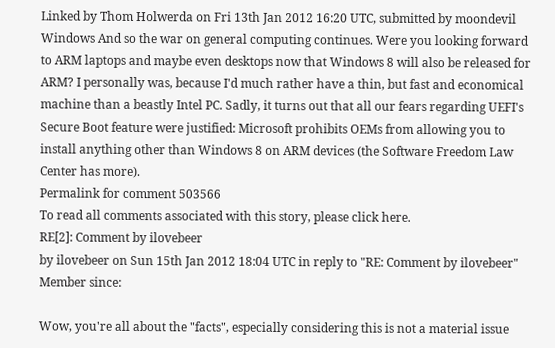Linked by Thom Holwerda on Fri 13th Jan 2012 16:20 UTC, submitted by moondevil
Windows And so the war on general computing continues. Were you looking forward to ARM laptops and maybe even desktops now that Windows 8 will also be released for ARM? I personally was, because I'd much rather have a thin, but fast and economical machine than a beastly Intel PC. Sadly, it turns out that all our fears regarding UEFI's Secure Boot feature were justified: Microsoft prohibits OEMs from allowing you to install anything other than Windows 8 on ARM devices (the Software Freedom Law Center has more).
Permalink for comment 503566
To read all comments associated with this story, please click here.
RE[2]: Comment by ilovebeer
by ilovebeer on Sun 15th Jan 2012 18:04 UTC in reply to "RE: Comment by ilovebeer"
Member since:

Wow, you're all about the "facts", especially considering this is not a material issue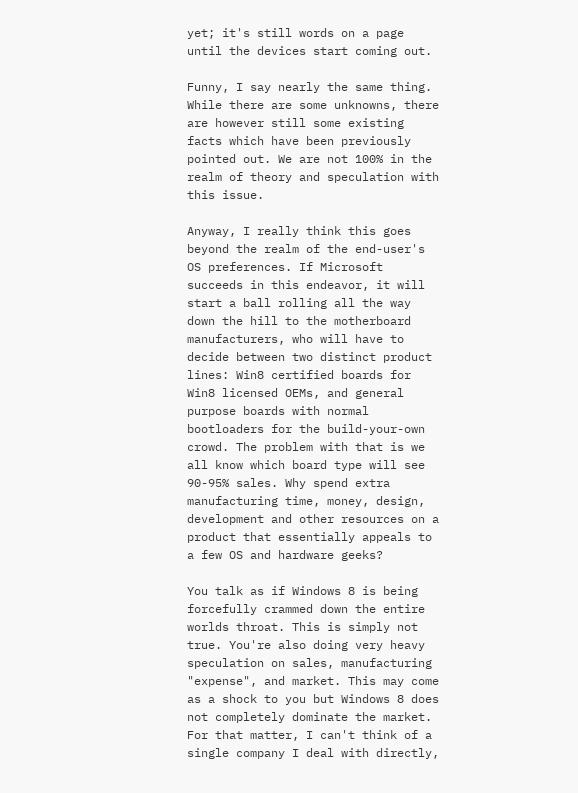yet; it's still words on a page until the devices start coming out.

Funny, I say nearly the same thing. While there are some unknowns, there are however still some existing facts which have been previously pointed out. We are not 100% in the realm of theory and speculation with this issue.

Anyway, I really think this goes beyond the realm of the end-user's OS preferences. If Microsoft succeeds in this endeavor, it will start a ball rolling all the way down the hill to the motherboard manufacturers, who will have to decide between two distinct product lines: Win8 certified boards for Win8 licensed OEMs, and general purpose boards with normal bootloaders for the build-your-own crowd. The problem with that is we all know which board type will see 90-95% sales. Why spend extra manufacturing time, money, design, development and other resources on a product that essentially appeals to a few OS and hardware geeks?

You talk as if Windows 8 is being forcefully crammed down the entire worlds throat. This is simply not true. You're also doing very heavy speculation on sales, manufacturing "expense", and market. This may come as a shock to you but Windows 8 does not completely dominate the market. For that matter, I can't think of a single company I deal with directly,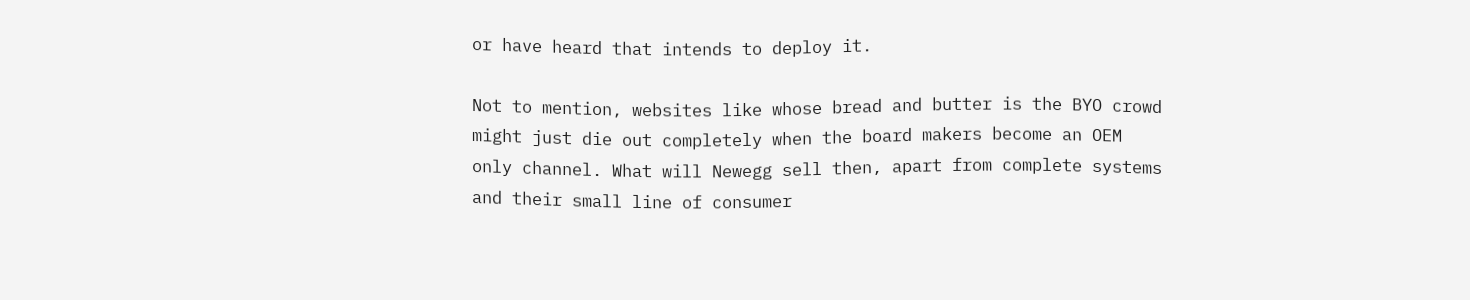or have heard that intends to deploy it.

Not to mention, websites like whose bread and butter is the BYO crowd might just die out completely when the board makers become an OEM only channel. What will Newegg sell then, apart from complete systems and their small line of consumer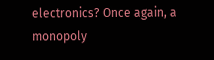electronics? Once again, a monopoly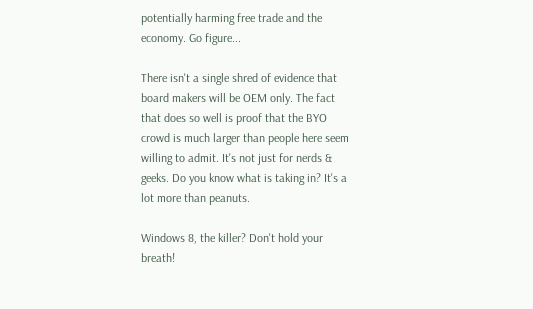potentially harming free trade and the economy. Go figure...

There isn't a single shred of evidence that board makers will be OEM only. The fact that does so well is proof that the BYO crowd is much larger than people here seem willing to admit. It's not just for nerds & geeks. Do you know what is taking in? It's a lot more than peanuts.

Windows 8, the killer? Don't hold your breath!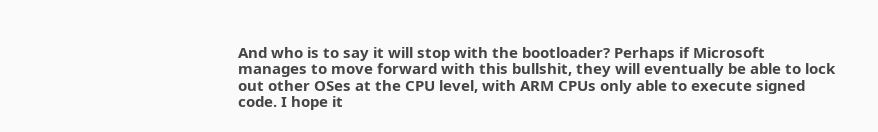And who is to say it will stop with the bootloader? Perhaps if Microsoft manages to move forward with this bullshit, they will eventually be able to lock out other OSes at the CPU level, with ARM CPUs only able to execute signed code. I hope it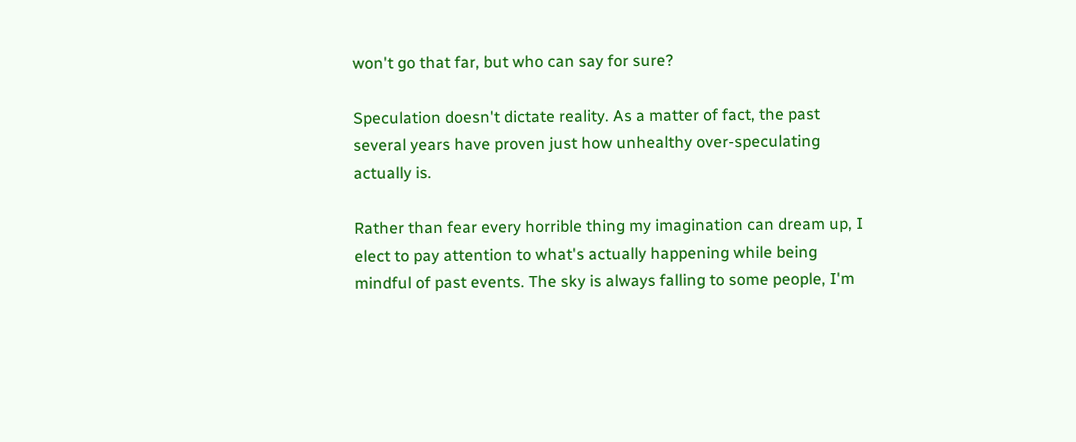won't go that far, but who can say for sure?

Speculation doesn't dictate reality. As a matter of fact, the past several years have proven just how unhealthy over-speculating actually is.

Rather than fear every horrible thing my imagination can dream up, I elect to pay attention to what's actually happening while being mindful of past events. The sky is always falling to some people, I'm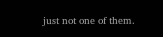just not one of them.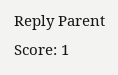Reply Parent Score: 1